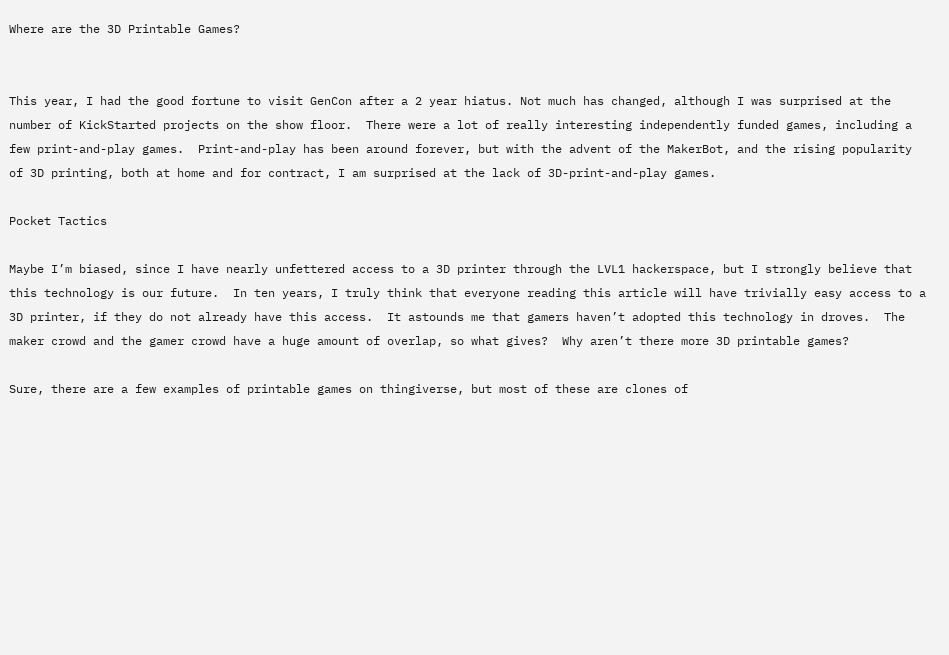Where are the 3D Printable Games?


This year, I had the good fortune to visit GenCon after a 2 year hiatus. Not much has changed, although I was surprised at the number of KickStarted projects on the show floor.  There were a lot of really interesting independently funded games, including a few print-and-play games.  Print-and-play has been around forever, but with the advent of the MakerBot, and the rising popularity of 3D printing, both at home and for contract, I am surprised at the lack of 3D-print-and-play games.

Pocket Tactics

Maybe I’m biased, since I have nearly unfettered access to a 3D printer through the LVL1 hackerspace, but I strongly believe that this technology is our future.  In ten years, I truly think that everyone reading this article will have trivially easy access to a 3D printer, if they do not already have this access.  It astounds me that gamers haven’t adopted this technology in droves.  The maker crowd and the gamer crowd have a huge amount of overlap, so what gives?  Why aren’t there more 3D printable games?

Sure, there are a few examples of printable games on thingiverse, but most of these are clones of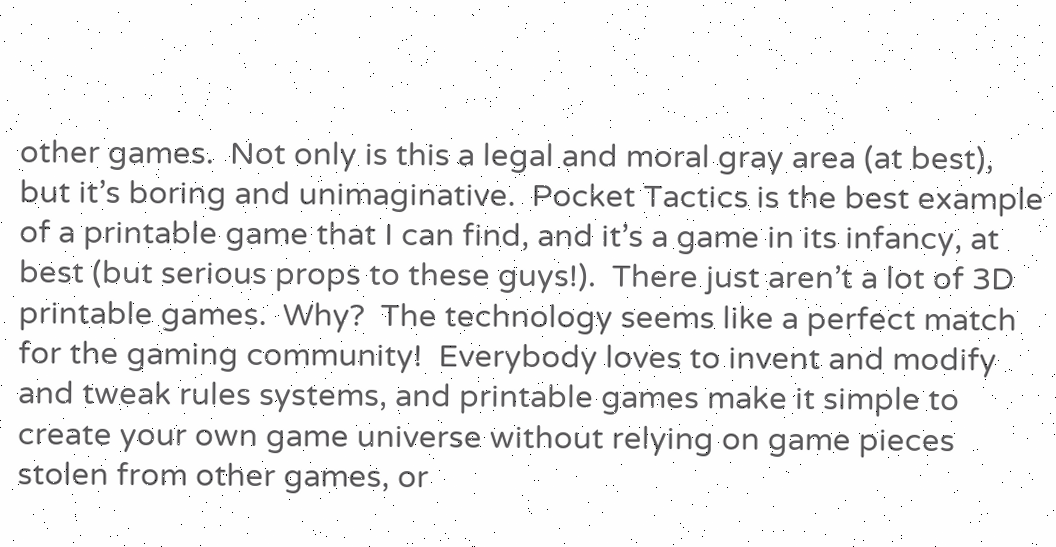other games.  Not only is this a legal and moral gray area (at best), but it’s boring and unimaginative.  Pocket Tactics is the best example of a printable game that I can find, and it’s a game in its infancy, at best (but serious props to these guys!).  There just aren’t a lot of 3D printable games.  Why?  The technology seems like a perfect match for the gaming community!  Everybody loves to invent and modify and tweak rules systems, and printable games make it simple to create your own game universe without relying on game pieces stolen from other games, or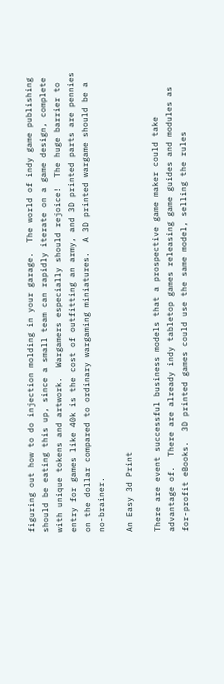figuring out how to do injection molding in your garage.  The world of indy game publishing should be eating this up, since a small team can rapidly iterate on a game design, complete with unique tokens and artwork.  Wargamers especially should rejoice!  The huge barrier to entry for games like 40k is the cost of outfitting an army, and 3D printed parts are pennies on the dollar compared to ordinary wargaming miniatures.  A 3D printed wargame should be a no-brainer.

An Easy 3d Print

There are event successful business models that a prospective game maker could take advantage of.  There are already indy tabletop games releasing game guides and modules as for-profit eBooks.  3D printed games could use the same model, selling the rules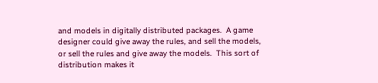and models in digitally distributed packages.  A game designer could give away the rules, and sell the models, or sell the rules and give away the models.  This sort of distribution makes it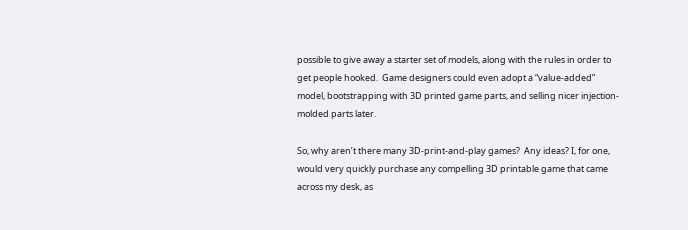possible to give away a starter set of models, along with the rules in order to get people hooked.  Game designers could even adopt a “value-added” model, bootstrapping with 3D printed game parts, and selling nicer injection-molded parts later.

So, why aren’t there many 3D-print-and-play games?  Any ideas? I, for one, would very quickly purchase any compelling 3D printable game that came across my desk, as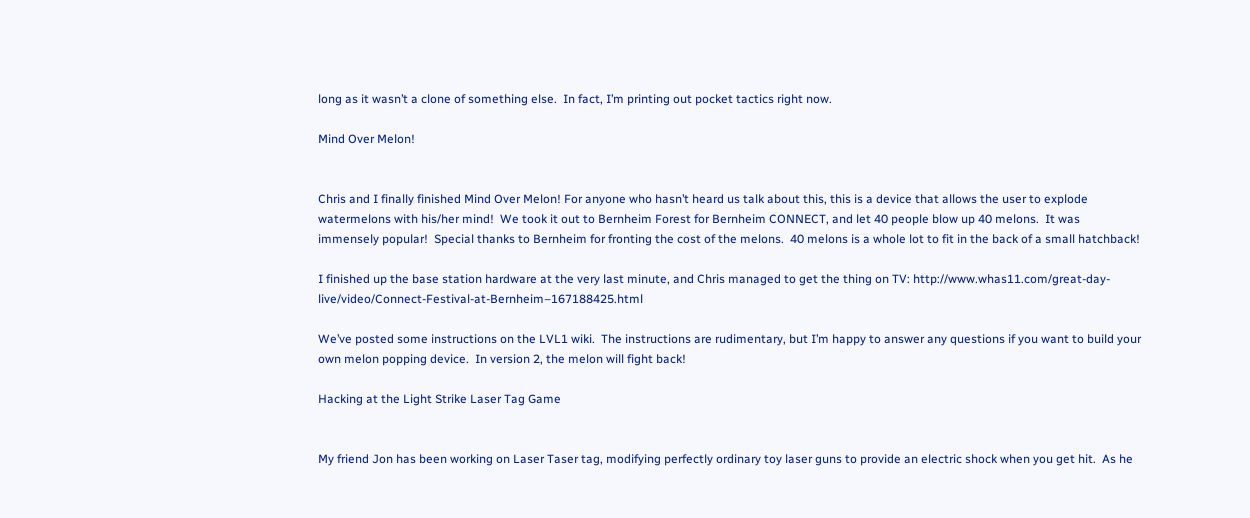long as it wasn’t a clone of something else.  In fact, I’m printing out pocket tactics right now.

Mind Over Melon!


Chris and I finally finished Mind Over Melon! For anyone who hasn’t heard us talk about this, this is a device that allows the user to explode watermelons with his/her mind!  We took it out to Bernheim Forest for Bernheim CONNECT, and let 40 people blow up 40 melons.  It was immensely popular!  Special thanks to Bernheim for fronting the cost of the melons.  40 melons is a whole lot to fit in the back of a small hatchback!

I finished up the base station hardware at the very last minute, and Chris managed to get the thing on TV: http://www.whas11.com/great-day-live/video/Connect-Festival-at-Bernheim–167188425.html

We’ve posted some instructions on the LVL1 wiki.  The instructions are rudimentary, but I’m happy to answer any questions if you want to build your own melon popping device.  In version 2, the melon will fight back!

Hacking at the Light Strike Laser Tag Game


My friend Jon has been working on Laser Taser tag, modifying perfectly ordinary toy laser guns to provide an electric shock when you get hit.  As he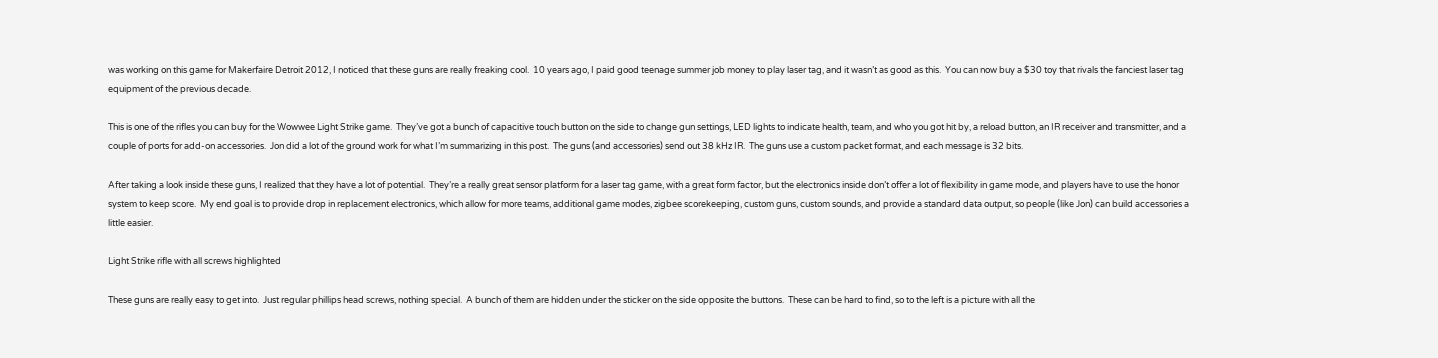was working on this game for Makerfaire Detroit 2012, I noticed that these guns are really freaking cool.  10 years ago, I paid good teenage summer job money to play laser tag, and it wasn’t as good as this.  You can now buy a $30 toy that rivals the fanciest laser tag equipment of the previous decade.

This is one of the rifles you can buy for the Wowwee Light Strike game.  They’ve got a bunch of capacitive touch button on the side to change gun settings, LED lights to indicate health, team, and who you got hit by, a reload button, an IR receiver and transmitter, and a couple of ports for add-on accessories.  Jon did a lot of the ground work for what I’m summarizing in this post.  The guns (and accessories) send out 38 kHz IR.  The guns use a custom packet format, and each message is 32 bits.

After taking a look inside these guns, I realized that they have a lot of potential.  They’re a really great sensor platform for a laser tag game, with a great form factor, but the electronics inside don’t offer a lot of flexibility in game mode, and players have to use the honor system to keep score.  My end goal is to provide drop in replacement electronics, which allow for more teams, additional game modes, zigbee scorekeeping, custom guns, custom sounds, and provide a standard data output, so people (like Jon) can build accessories a little easier.

Light Strike rifle with all screws highlighted

These guns are really easy to get into.  Just regular phillips head screws, nothing special.  A bunch of them are hidden under the sticker on the side opposite the buttons.  These can be hard to find, so to the left is a picture with all the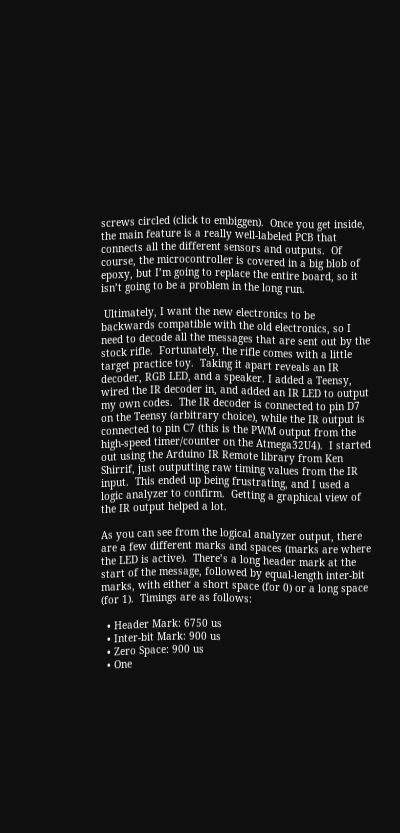screws circled (click to embiggen).  Once you get inside, the main feature is a really well-labeled PCB that connects all the different sensors and outputs.  Of  course, the microcontroller is covered in a big blob of epoxy, but I’m going to replace the entire board, so it isn’t going to be a problem in the long run.

 Ultimately, I want the new electronics to be backwards compatible with the old electronics, so I need to decode all the messages that are sent out by the stock rifle.  Fortunately, the rifle comes with a little target practice toy.  Taking it apart reveals an IR decoder, RGB LED, and a speaker. I added a Teensy, wired the IR decoder in, and added an IR LED to output my own codes.  The IR decoder is connected to pin D7 on the Teensy (arbitrary choice), while the IR output is connected to pin C7 (this is the PWM output from the high-speed timer/counter on the Atmega32U4).  I started out using the Arduino IR Remote library from Ken Shirrif, just outputting raw timing values from the IR input.  This ended up being frustrating, and I used a logic analyzer to confirm.  Getting a graphical view of the IR output helped a lot.

As you can see from the logical analyzer output, there are a few different marks and spaces (marks are where the LED is active).  There’s a long header mark at the start of the message, followed by equal-length inter-bit marks, with either a short space (for 0) or a long space (for 1).  Timings are as follows:

  • Header Mark: 6750 us
  • Inter-bit Mark: 900 us
  • Zero Space: 900 us
  • One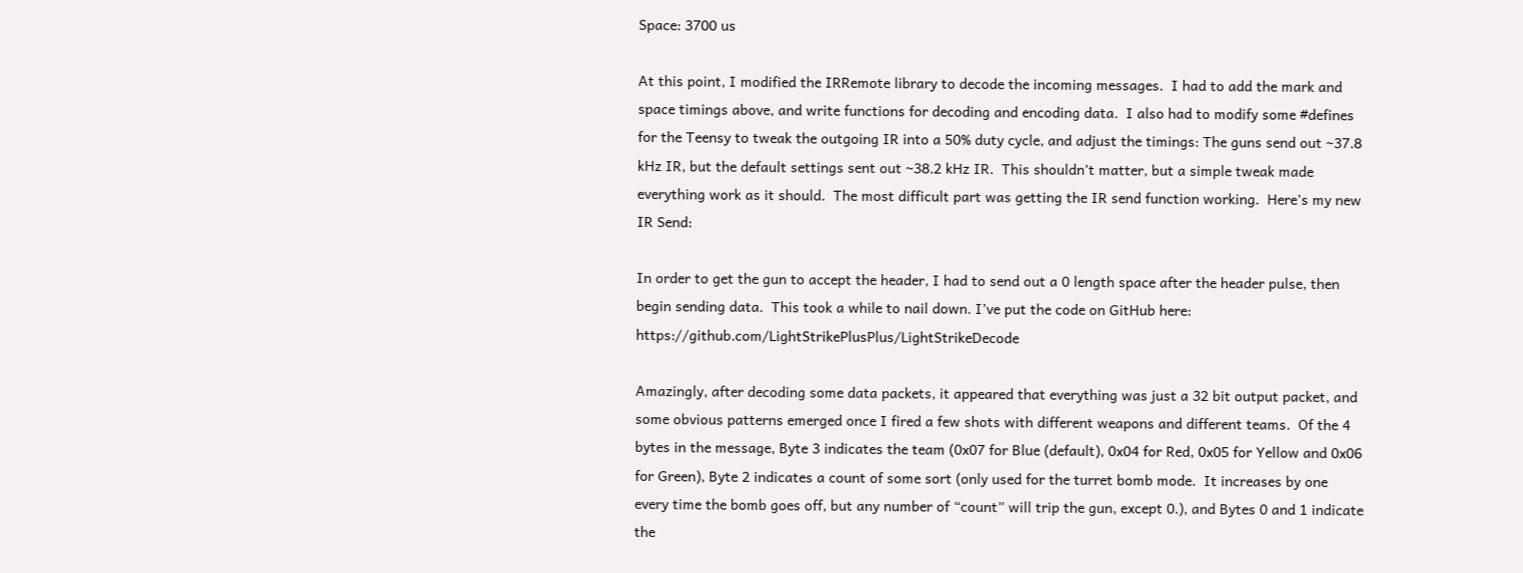Space: 3700 us

At this point, I modified the IRRemote library to decode the incoming messages.  I had to add the mark and space timings above, and write functions for decoding and encoding data.  I also had to modify some #defines for the Teensy to tweak the outgoing IR into a 50% duty cycle, and adjust the timings: The guns send out ~37.8 kHz IR, but the default settings sent out ~38.2 kHz IR.  This shouldn’t matter, but a simple tweak made everything work as it should.  The most difficult part was getting the IR send function working.  Here’s my new IR Send:

In order to get the gun to accept the header, I had to send out a 0 length space after the header pulse, then begin sending data.  This took a while to nail down. I’ve put the code on GitHub here: https://github.com/LightStrikePlusPlus/LightStrikeDecode

Amazingly, after decoding some data packets, it appeared that everything was just a 32 bit output packet, and some obvious patterns emerged once I fired a few shots with different weapons and different teams.  Of the 4 bytes in the message, Byte 3 indicates the team (0x07 for Blue (default), 0x04 for Red, 0x05 for Yellow and 0x06 for Green), Byte 2 indicates a count of some sort (only used for the turret bomb mode.  It increases by one every time the bomb goes off, but any number of “count” will trip the gun, except 0.), and Bytes 0 and 1 indicate the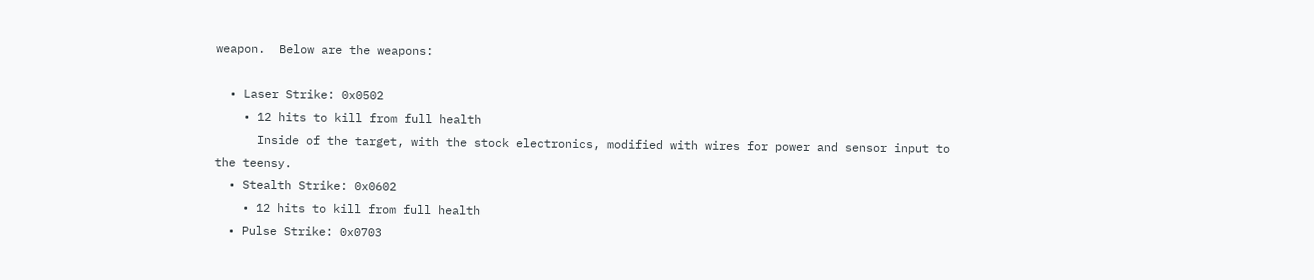weapon.  Below are the weapons:

  • Laser Strike: 0x0502
    • 12 hits to kill from full health
      Inside of the target, with the stock electronics, modified with wires for power and sensor input to the teensy.
  • Stealth Strike: 0x0602
    • 12 hits to kill from full health
  • Pulse Strike: 0x0703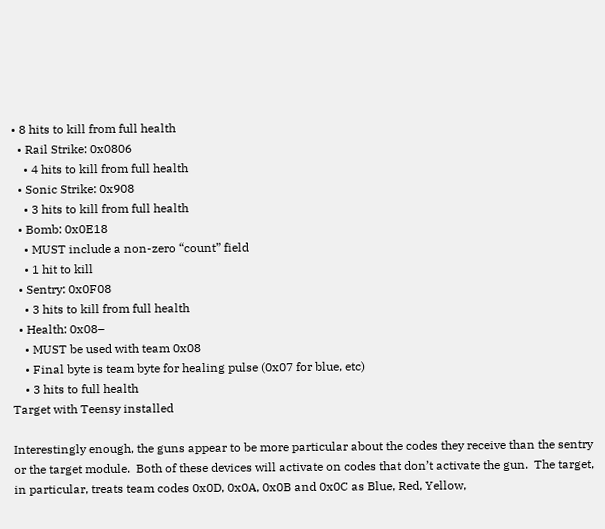• 8 hits to kill from full health
  • Rail Strike: 0x0806
    • 4 hits to kill from full health
  • Sonic Strike: 0x908
    • 3 hits to kill from full health
  • Bomb: 0x0E18
    • MUST include a non-zero “count” field
    • 1 hit to kill
  • Sentry: 0x0F08
    • 3 hits to kill from full health
  • Health: 0x08–
    • MUST be used with team 0x08
    • Final byte is team byte for healing pulse (0x07 for blue, etc)
    • 3 hits to full health
Target with Teensy installed

Interestingly enough, the guns appear to be more particular about the codes they receive than the sentry or the target module.  Both of these devices will activate on codes that don’t activate the gun.  The target, in particular, treats team codes 0x0D, 0x0A, 0x0B and 0x0C as Blue, Red, Yellow,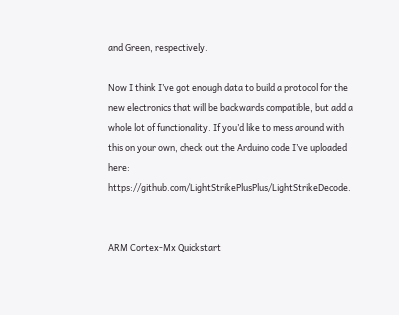and Green, respectively.

Now I think I’ve got enough data to build a protocol for the new electronics that will be backwards compatible, but add a whole lot of functionality. If you’d like to mess around with this on your own, check out the Arduino code I’ve uploaded here: https://github.com/LightStrikePlusPlus/LightStrikeDecode.


ARM Cortex-Mx Quickstart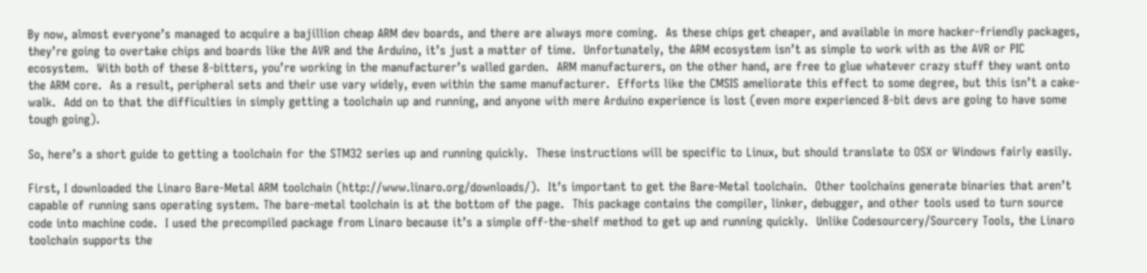By now, almost everyone’s managed to acquire a bajillion cheap ARM dev boards, and there are always more coming.  As these chips get cheaper, and available in more hacker-friendly packages, they’re going to overtake chips and boards like the AVR and the Arduino, it’s just a matter of time.  Unfortunately, the ARM ecosystem isn’t as simple to work with as the AVR or PIC ecosystem.  With both of these 8-bitters, you’re working in the manufacturer’s walled garden.  ARM manufacturers, on the other hand, are free to glue whatever crazy stuff they want onto the ARM core.  As a result, peripheral sets and their use vary widely, even within the same manufacturer.  Efforts like the CMSIS ameliorate this effect to some degree, but this isn’t a cake-walk.  Add on to that the difficulties in simply getting a toolchain up and running, and anyone with mere Arduino experience is lost (even more experienced 8-bit devs are going to have some tough going).

So, here’s a short guide to getting a toolchain for the STM32 series up and running quickly.  These instructions will be specific to Linux, but should translate to OSX or Windows fairly easily.

First, I downloaded the Linaro Bare-Metal ARM toolchain (http://www.linaro.org/downloads/).  It’s important to get the Bare-Metal toolchain.  Other toolchains generate binaries that aren’t capable of running sans operating system. The bare-metal toolchain is at the bottom of the page.  This package contains the compiler, linker, debugger, and other tools used to turn source code into machine code.  I used the precompiled package from Linaro because it’s a simple off-the-shelf method to get up and running quickly.  Unlike Codesourcery/Sourcery Tools, the Linaro toolchain supports the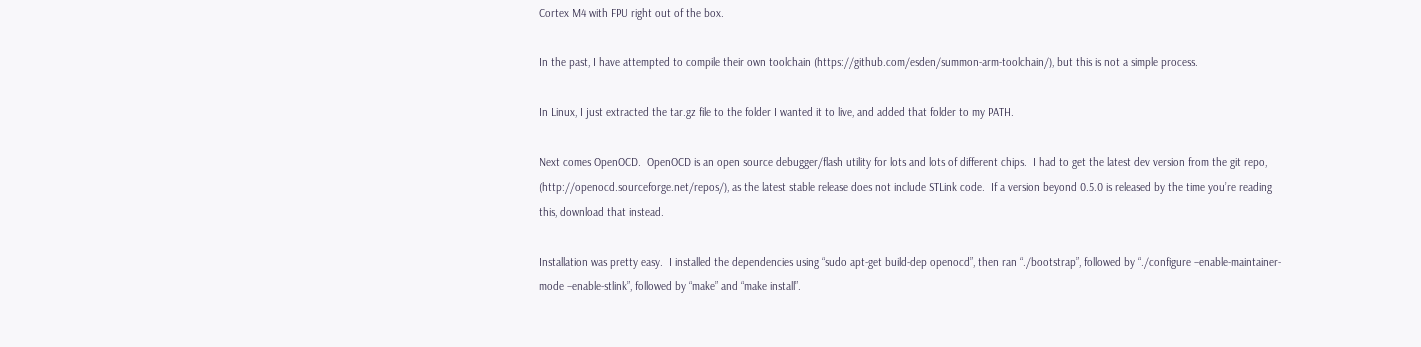Cortex M4 with FPU right out of the box.

In the past, I have attempted to compile their own toolchain (https://github.com/esden/summon-arm-toolchain/), but this is not a simple process.

In Linux, I just extracted the tar.gz file to the folder I wanted it to live, and added that folder to my PATH.

Next comes OpenOCD.  OpenOCD is an open source debugger/flash utility for lots and lots of different chips.  I had to get the latest dev version from the git repo, (http://openocd.sourceforge.net/repos/), as the latest stable release does not include STLink code.  If a version beyond 0.5.0 is released by the time you’re reading this, download that instead.

Installation was pretty easy.  I installed the dependencies using “sudo apt-get build-dep openocd”, then ran “./bootstrap”, followed by “./configure –enable-maintainer-mode –enable-stlink”, followed by “make” and “make install”.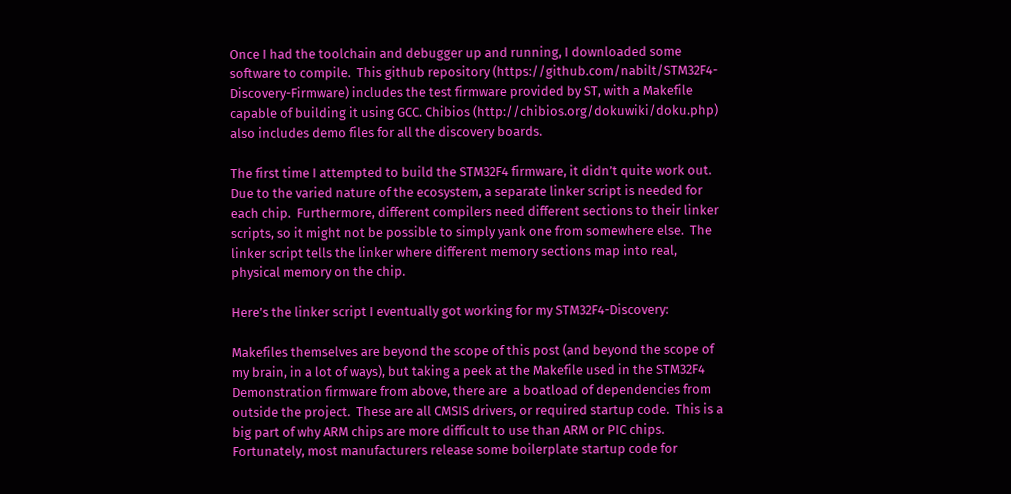Once I had the toolchain and debugger up and running, I downloaded some software to compile.  This github repository (https://github.com/nabilt/STM32F4-Discovery-Firmware) includes the test firmware provided by ST, with a Makefile capable of building it using GCC. Chibios (http://chibios.org/dokuwiki/doku.php) also includes demo files for all the discovery boards.

The first time I attempted to build the STM32F4 firmware, it didn’t quite work out.  Due to the varied nature of the ecosystem, a separate linker script is needed for each chip.  Furthermore, different compilers need different sections to their linker scripts, so it might not be possible to simply yank one from somewhere else.  The linker script tells the linker where different memory sections map into real, physical memory on the chip.

Here’s the linker script I eventually got working for my STM32F4-Discovery:

Makefiles themselves are beyond the scope of this post (and beyond the scope of my brain, in a lot of ways), but taking a peek at the Makefile used in the STM32F4 Demonstration firmware from above, there are  a boatload of dependencies from outside the project.  These are all CMSIS drivers, or required startup code.  This is a big part of why ARM chips are more difficult to use than ARM or PIC chips.  Fortunately, most manufacturers release some boilerplate startup code for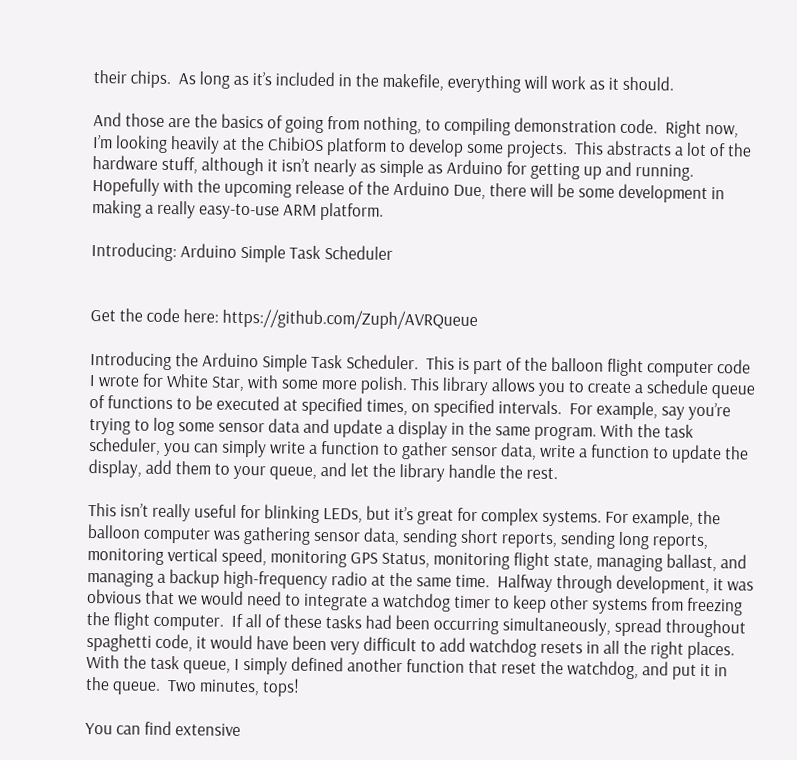their chips.  As long as it’s included in the makefile, everything will work as it should.

And those are the basics of going from nothing, to compiling demonstration code.  Right now, I’m looking heavily at the ChibiOS platform to develop some projects.  This abstracts a lot of the hardware stuff, although it isn’t nearly as simple as Arduino for getting up and running.  Hopefully with the upcoming release of the Arduino Due, there will be some development in making a really easy-to-use ARM platform.

Introducing: Arduino Simple Task Scheduler


Get the code here: https://github.com/Zuph/AVRQueue

Introducing the Arduino Simple Task Scheduler.  This is part of the balloon flight computer code I wrote for White Star, with some more polish. This library allows you to create a schedule queue of functions to be executed at specified times, on specified intervals.  For example, say you’re trying to log some sensor data and update a display in the same program. With the task scheduler, you can simply write a function to gather sensor data, write a function to update the display, add them to your queue, and let the library handle the rest.

This isn’t really useful for blinking LEDs, but it’s great for complex systems. For example, the balloon computer was gathering sensor data, sending short reports, sending long reports, monitoring vertical speed, monitoring GPS Status, monitoring flight state, managing ballast, and managing a backup high-frequency radio at the same time.  Halfway through development, it was obvious that we would need to integrate a watchdog timer to keep other systems from freezing the flight computer.  If all of these tasks had been occurring simultaneously, spread throughout spaghetti code, it would have been very difficult to add watchdog resets in all the right places.  With the task queue, I simply defined another function that reset the watchdog, and put it in the queue.  Two minutes, tops!

You can find extensive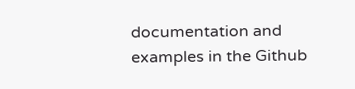documentation and examples in the Github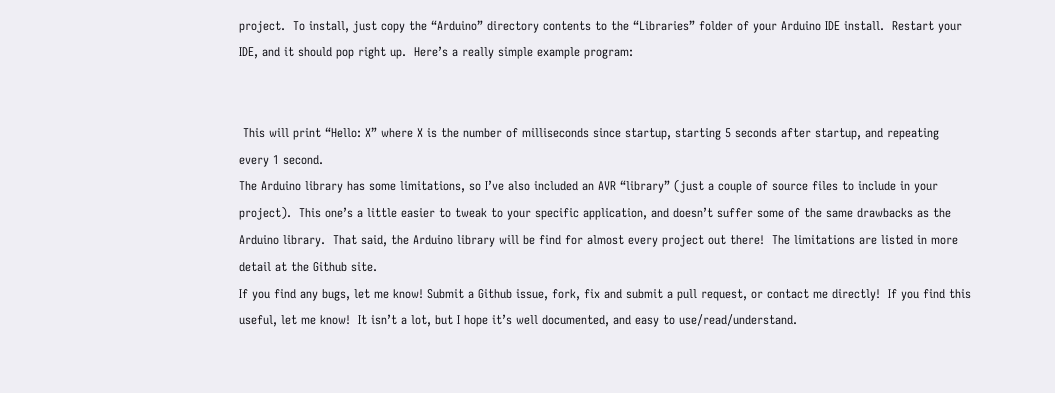project.  To install, just copy the “Arduino” directory contents to the “Libraries” folder of your Arduino IDE install.  Restart your IDE, and it should pop right up.  Here’s a really simple example program:


 This will print “Hello: X” where X is the number of milliseconds since startup, starting 5 seconds after startup, and repeating every 1 second.
The Arduino library has some limitations, so I’ve also included an AVR “library” (just a couple of source files to include in your project).  This one’s a little easier to tweak to your specific application, and doesn’t suffer some of the same drawbacks as the Arduino library.  That said, the Arduino library will be find for almost every project out there!  The limitations are listed in more detail at the Github site.
If you find any bugs, let me know! Submit a Github issue, fork, fix and submit a pull request, or contact me directly!  If you find this useful, let me know!  It isn’t a lot, but I hope it’s well documented, and easy to use/read/understand.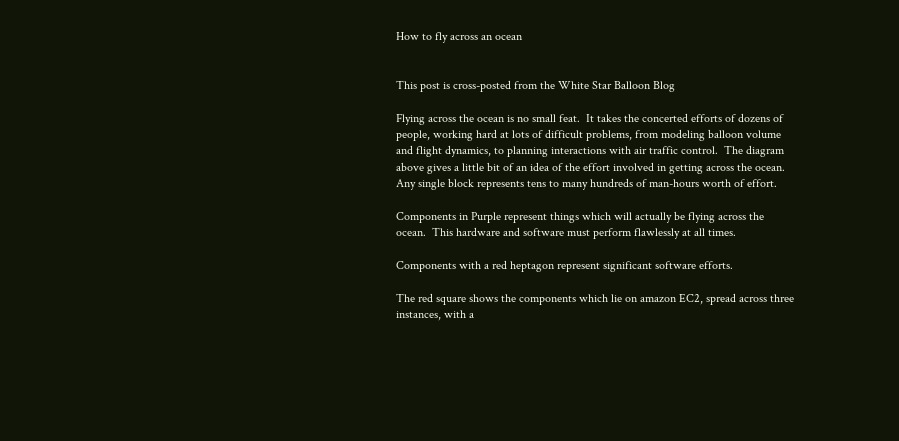How to fly across an ocean


This post is cross-posted from the White Star Balloon Blog

Flying across the ocean is no small feat.  It takes the concerted efforts of dozens of people, working hard at lots of difficult problems, from modeling balloon volume and flight dynamics, to planning interactions with air traffic control.  The diagram above gives a little bit of an idea of the effort involved in getting across the ocean.  Any single block represents tens to many hundreds of man-hours worth of effort.

Components in Purple represent things which will actually be flying across the ocean.  This hardware and software must perform flawlessly at all times.

Components with a red heptagon represent significant software efforts.

The red square shows the components which lie on amazon EC2, spread across three instances, with a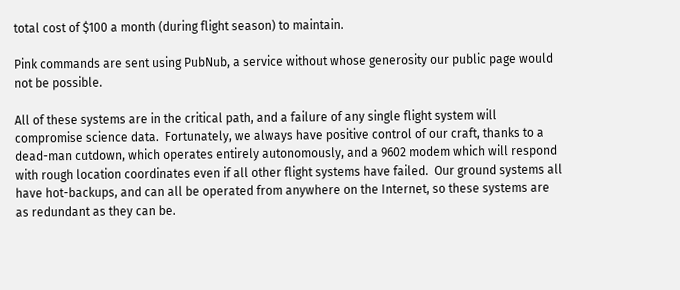total cost of $100 a month (during flight season) to maintain.

Pink commands are sent using PubNub, a service without whose generosity our public page would not be possible.

All of these systems are in the critical path, and a failure of any single flight system will compromise science data.  Fortunately, we always have positive control of our craft, thanks to a dead-man cutdown, which operates entirely autonomously, and a 9602 modem which will respond with rough location coordinates even if all other flight systems have failed.  Our ground systems all have hot-backups, and can all be operated from anywhere on the Internet, so these systems are as redundant as they can be.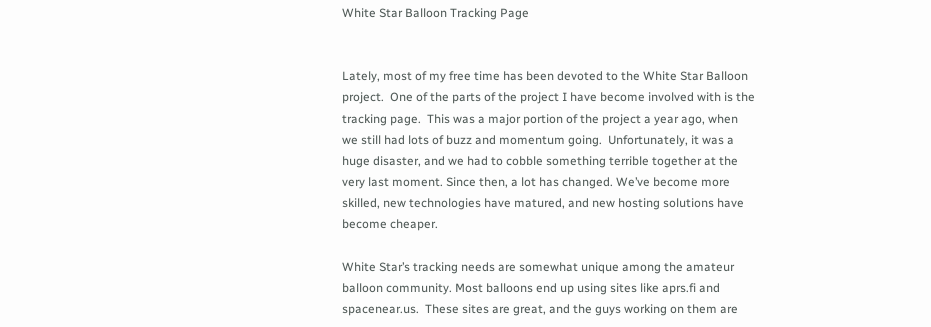White Star Balloon Tracking Page


Lately, most of my free time has been devoted to the White Star Balloon project.  One of the parts of the project I have become involved with is the tracking page.  This was a major portion of the project a year ago, when we still had lots of buzz and momentum going.  Unfortunately, it was a huge disaster, and we had to cobble something terrible together at the very last moment. Since then, a lot has changed. We’ve become more skilled, new technologies have matured, and new hosting solutions have become cheaper.

White Star’s tracking needs are somewhat unique among the amateur balloon community. Most balloons end up using sites like aprs.fi and spacenear.us.  These sites are great, and the guys working on them are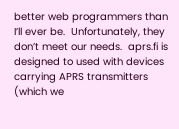better web programmers than I’ll ever be.  Unfortunately, they don’t meet our needs.  aprs.fi is designed to used with devices carrying APRS transmitters (which we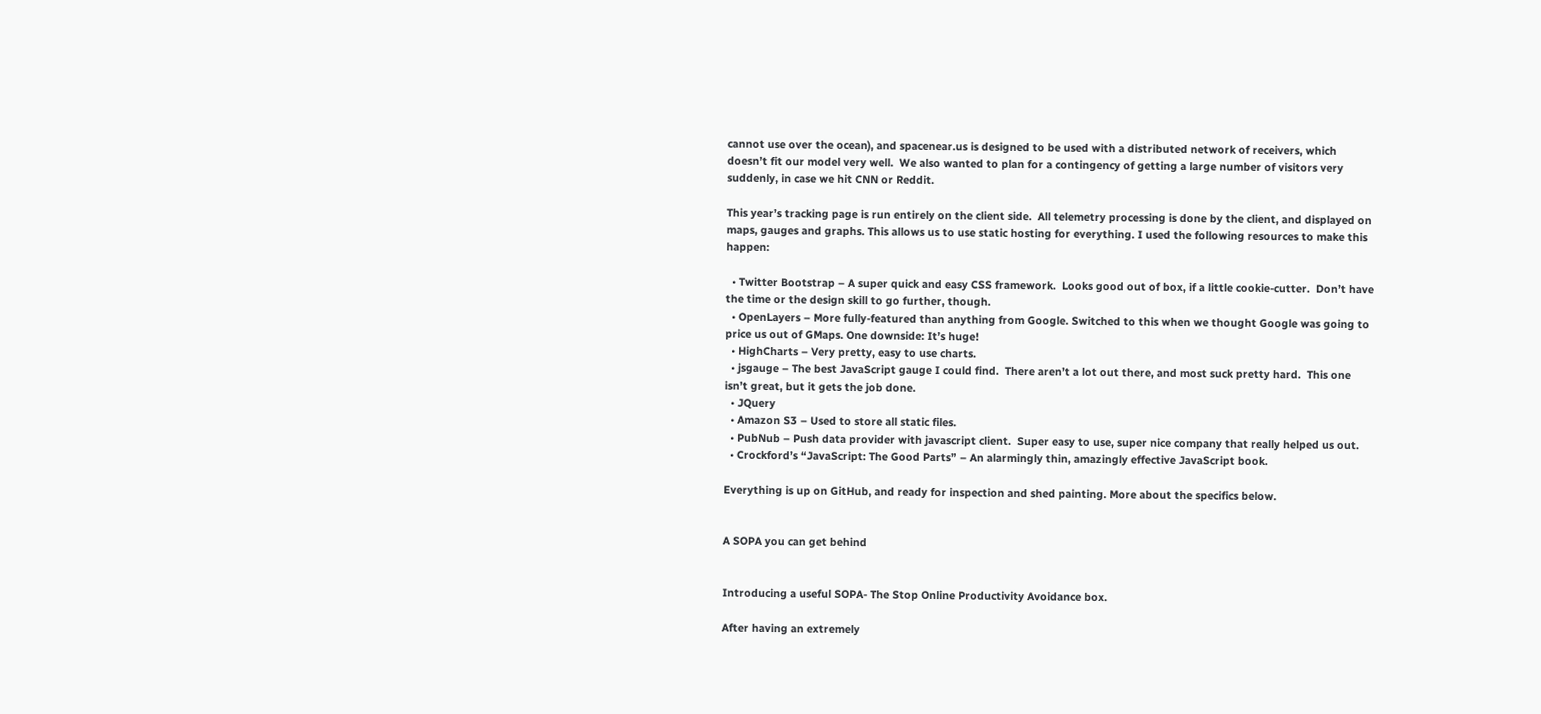cannot use over the ocean), and spacenear.us is designed to be used with a distributed network of receivers, which doesn’t fit our model very well.  We also wanted to plan for a contingency of getting a large number of visitors very suddenly, in case we hit CNN or Reddit.

This year’s tracking page is run entirely on the client side.  All telemetry processing is done by the client, and displayed on maps, gauges and graphs. This allows us to use static hosting for everything. I used the following resources to make this happen:

  • Twitter Bootstrap – A super quick and easy CSS framework.  Looks good out of box, if a little cookie-cutter.  Don’t have the time or the design skill to go further, though.
  • OpenLayers – More fully-featured than anything from Google. Switched to this when we thought Google was going to price us out of GMaps. One downside: It’s huge!
  • HighCharts – Very pretty, easy to use charts.
  • jsgauge – The best JavaScript gauge I could find.  There aren’t a lot out there, and most suck pretty hard.  This one isn’t great, but it gets the job done.
  • JQuery
  • Amazon S3 – Used to store all static files.
  • PubNub – Push data provider with javascript client.  Super easy to use, super nice company that really helped us out.
  • Crockford’s “JavaScript: The Good Parts” – An alarmingly thin, amazingly effective JavaScript book.

Everything is up on GitHub, and ready for inspection and shed painting. More about the specifics below.


A SOPA you can get behind


Introducing a useful SOPA- The Stop Online Productivity Avoidance box.

After having an extremely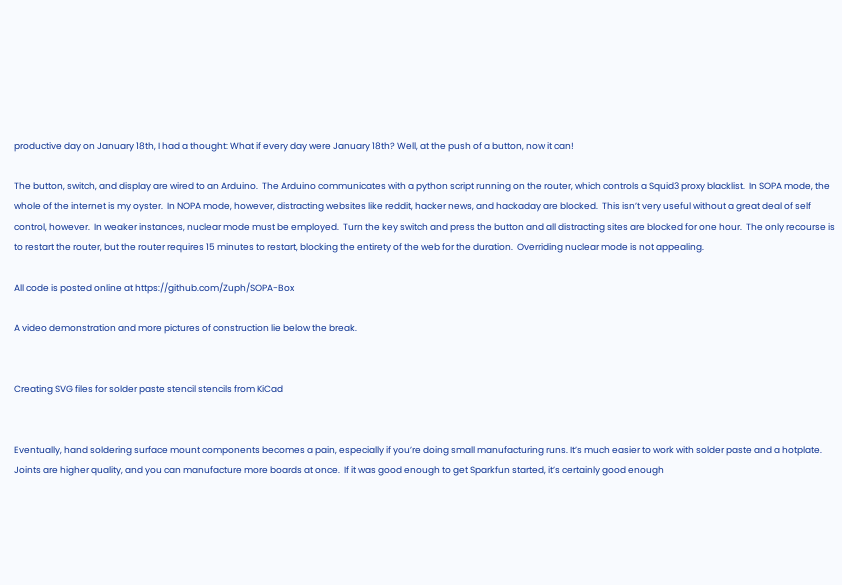productive day on January 18th, I had a thought: What if every day were January 18th? Well, at the push of a button, now it can!

The button, switch, and display are wired to an Arduino.  The Arduino communicates with a python script running on the router, which controls a Squid3 proxy blacklist.  In SOPA mode, the whole of the internet is my oyster.  In NOPA mode, however, distracting websites like reddit, hacker news, and hackaday are blocked.  This isn’t very useful without a great deal of self control, however.  In weaker instances, nuclear mode must be employed.  Turn the key switch and press the button and all distracting sites are blocked for one hour.  The only recourse is to restart the router, but the router requires 15 minutes to restart, blocking the entirety of the web for the duration.  Overriding nuclear mode is not appealing.

All code is posted online at https://github.com/Zuph/SOPA-Box

A video demonstration and more pictures of construction lie below the break.


Creating SVG files for solder paste stencil stencils from KiCad


Eventually, hand soldering surface mount components becomes a pain, especially if you’re doing small manufacturing runs. It’s much easier to work with solder paste and a hotplate.  Joints are higher quality, and you can manufacture more boards at once.  If it was good enough to get Sparkfun started, it’s certainly good enough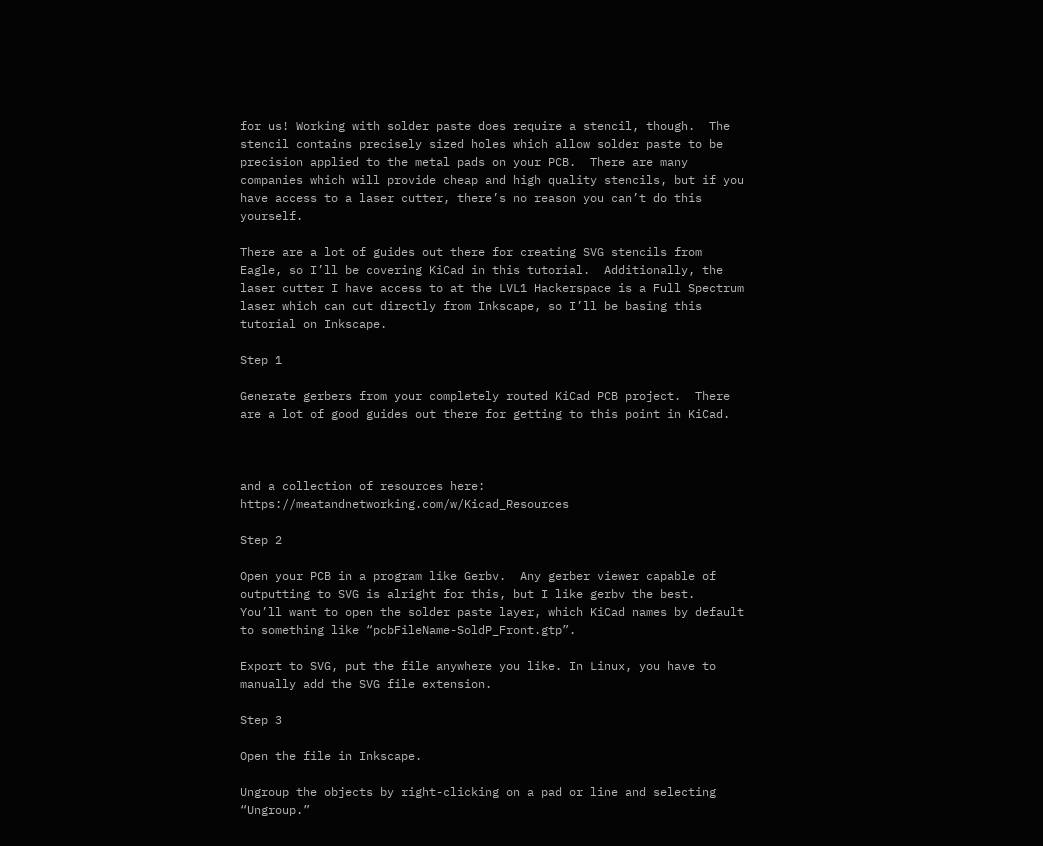for us! Working with solder paste does require a stencil, though.  The stencil contains precisely sized holes which allow solder paste to be precision applied to the metal pads on your PCB.  There are many companies which will provide cheap and high quality stencils, but if you have access to a laser cutter, there’s no reason you can’t do this yourself.

There are a lot of guides out there for creating SVG stencils from Eagle, so I’ll be covering KiCad in this tutorial.  Additionally, the laser cutter I have access to at the LVL1 Hackerspace is a Full Spectrum laser which can cut directly from Inkscape, so I’ll be basing this tutorial on Inkscape.

Step 1

Generate gerbers from your completely routed KiCad PCB project.  There are a lot of good guides out there for getting to this point in KiCad.



and a collection of resources here: https://meatandnetworking.com/w/Kicad_Resources

Step 2

Open your PCB in a program like Gerbv.  Any gerber viewer capable of outputting to SVG is alright for this, but I like gerbv the best.  You’ll want to open the solder paste layer, which KiCad names by default to something like “pcbFileName-SoldP_Front.gtp”.

Export to SVG, put the file anywhere you like. In Linux, you have to manually add the SVG file extension.

Step 3

Open the file in Inkscape.

Ungroup the objects by right-clicking on a pad or line and selecting “Ungroup.”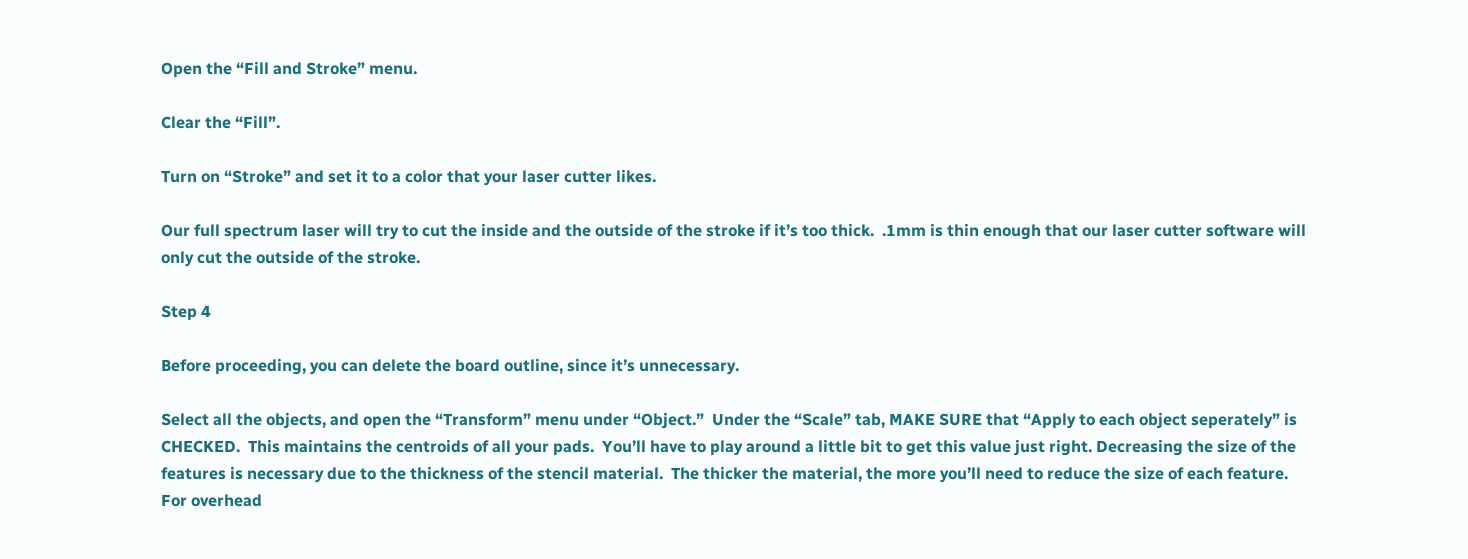Open the “Fill and Stroke” menu.

Clear the “Fill”.

Turn on “Stroke” and set it to a color that your laser cutter likes.

Our full spectrum laser will try to cut the inside and the outside of the stroke if it’s too thick.  .1mm is thin enough that our laser cutter software will only cut the outside of the stroke.

Step 4

Before proceeding, you can delete the board outline, since it’s unnecessary.

Select all the objects, and open the “Transform” menu under “Object.”  Under the “Scale” tab, MAKE SURE that “Apply to each object seperately” is CHECKED.  This maintains the centroids of all your pads.  You’ll have to play around a little bit to get this value just right. Decreasing the size of the features is necessary due to the thickness of the stencil material.  The thicker the material, the more you’ll need to reduce the size of each feature.  For overhead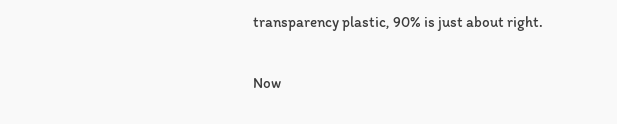transparency plastic, 90% is just about right.

Now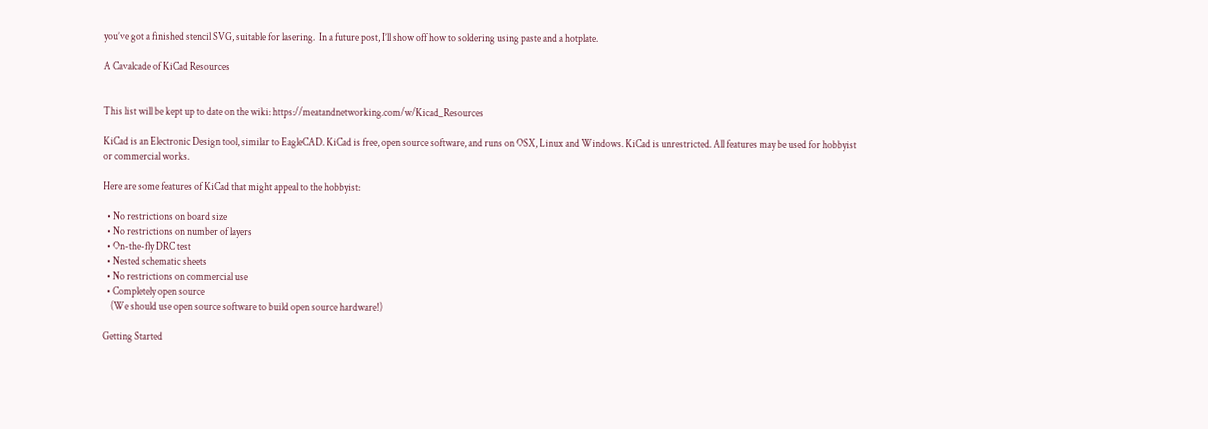you’ve got a finished stencil SVG, suitable for lasering.  In a future post, I’ll show off how to soldering using paste and a hotplate.

A Cavalcade of KiCad Resources


This list will be kept up to date on the wiki: https://meatandnetworking.com/w/Kicad_Resources

KiCad is an Electronic Design tool, similar to EagleCAD. KiCad is free, open source software, and runs on OSX, Linux and Windows. KiCad is unrestricted. All features may be used for hobbyist or commercial works.

Here are some features of KiCad that might appeal to the hobbyist:

  • No restrictions on board size
  • No restrictions on number of layers
  • On-the-fly DRC test
  • Nested schematic sheets
  • No restrictions on commercial use
  • Completely open source
    (We should use open source software to build open source hardware!)

Getting Started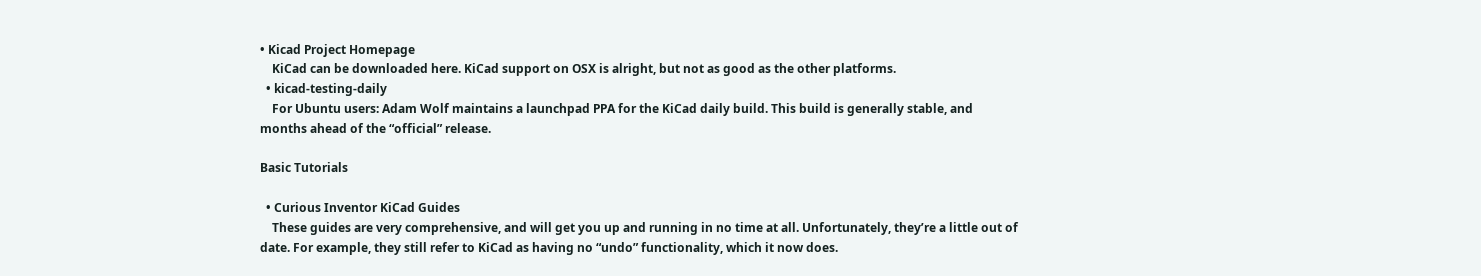• Kicad Project Homepage
    KiCad can be downloaded here. KiCad support on OSX is alright, but not as good as the other platforms.
  • kicad-testing-daily
    For Ubuntu users: Adam Wolf maintains a launchpad PPA for the KiCad daily build. This build is generally stable, and months ahead of the “official” release.

Basic Tutorials

  • Curious Inventor KiCad Guides
    These guides are very comprehensive, and will get you up and running in no time at all. Unfortunately, they’re a little out of date. For example, they still refer to KiCad as having no “undo” functionality, which it now does.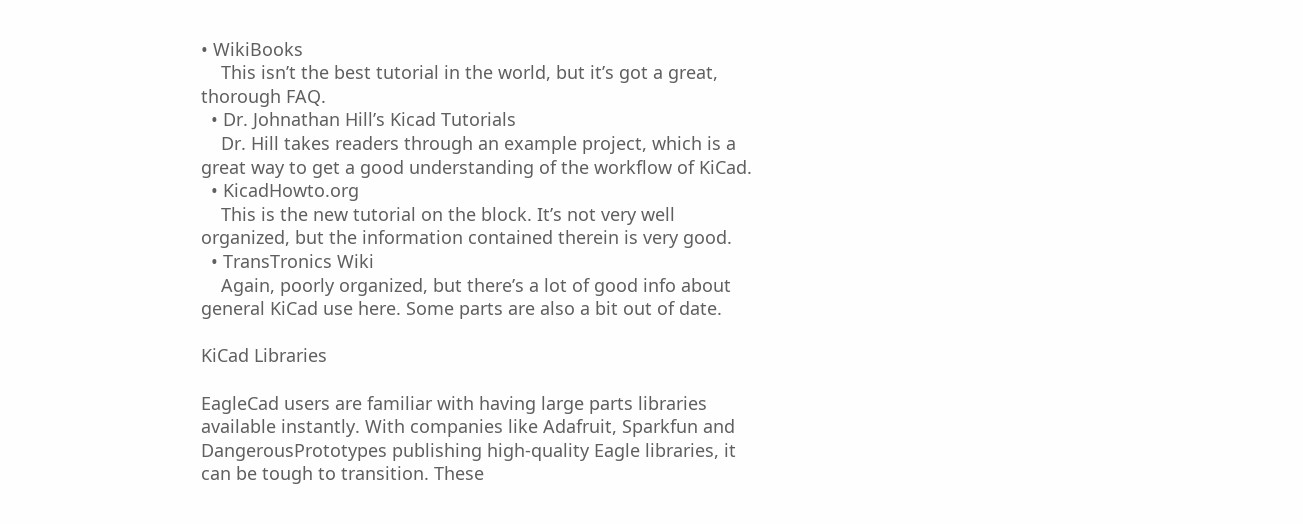• WikiBooks
    This isn’t the best tutorial in the world, but it’s got a great, thorough FAQ.
  • Dr. Johnathan Hill’s Kicad Tutorials
    Dr. Hill takes readers through an example project, which is a great way to get a good understanding of the workflow of KiCad.
  • KicadHowto.org
    This is the new tutorial on the block. It’s not very well organized, but the information contained therein is very good.
  • TransTronics Wiki
    Again, poorly organized, but there’s a lot of good info about general KiCad use here. Some parts are also a bit out of date.

KiCad Libraries

EagleCad users are familiar with having large parts libraries available instantly. With companies like Adafruit, Sparkfun and DangerousPrototypes publishing high-quality Eagle libraries, it can be tough to transition. These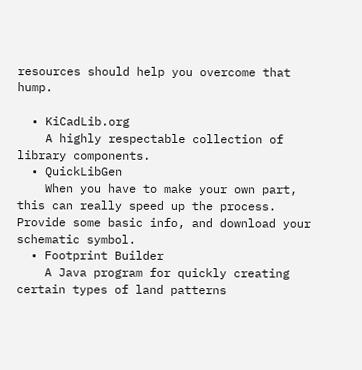resources should help you overcome that hump.

  • KiCadLib.org
    A highly respectable collection of library components.
  • QuickLibGen
    When you have to make your own part, this can really speed up the process. Provide some basic info, and download your schematic symbol.
  • Footprint Builder
    A Java program for quickly creating certain types of land patterns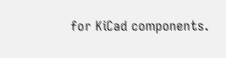for KiCad components.